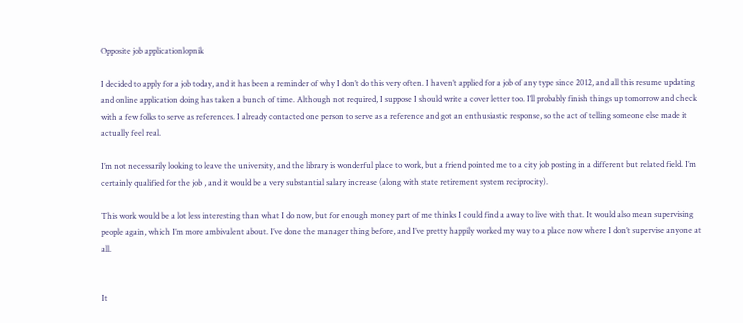Opposite job applicationlopnik

I decided to apply for a job today, and it has been a reminder of why I don’t do this very often. I haven’t applied for a job of any type since 2012, and all this resume updating and online application doing has taken a bunch of time. Although not required, I suppose I should write a cover letter too. I’ll probably finish things up tomorrow and check with a few folks to serve as references. I already contacted one person to serve as a reference and got an enthusiastic response, so the act of telling someone else made it actually feel real.

I’m not necessarily looking to leave the university, and the library is wonderful place to work, but a friend pointed me to a city job posting in a different but related field. I’m certainly qualified for the job , and it would be a very substantial salary increase (along with state retirement system reciprocity).

This work would be a lot less interesting than what I do now, but for enough money part of me thinks I could find a away to live with that. It would also mean supervising people again, which I’m more ambivalent about. I’ve done the manager thing before, and I’ve pretty happily worked my way to a place now where I don’t supervise anyone at all.


It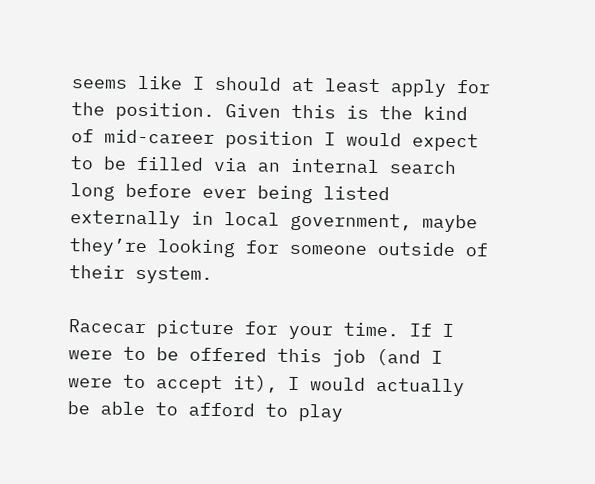seems like I should at least apply for the position. Given this is the kind of mid-career position I would expect to be filled via an internal search long before ever being listed externally in local government, maybe they’re looking for someone outside of their system.

Racecar picture for your time. If I were to be offered this job (and I were to accept it), I would actually be able to afford to play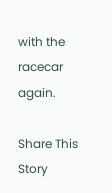with the racecar again.

Share This Story